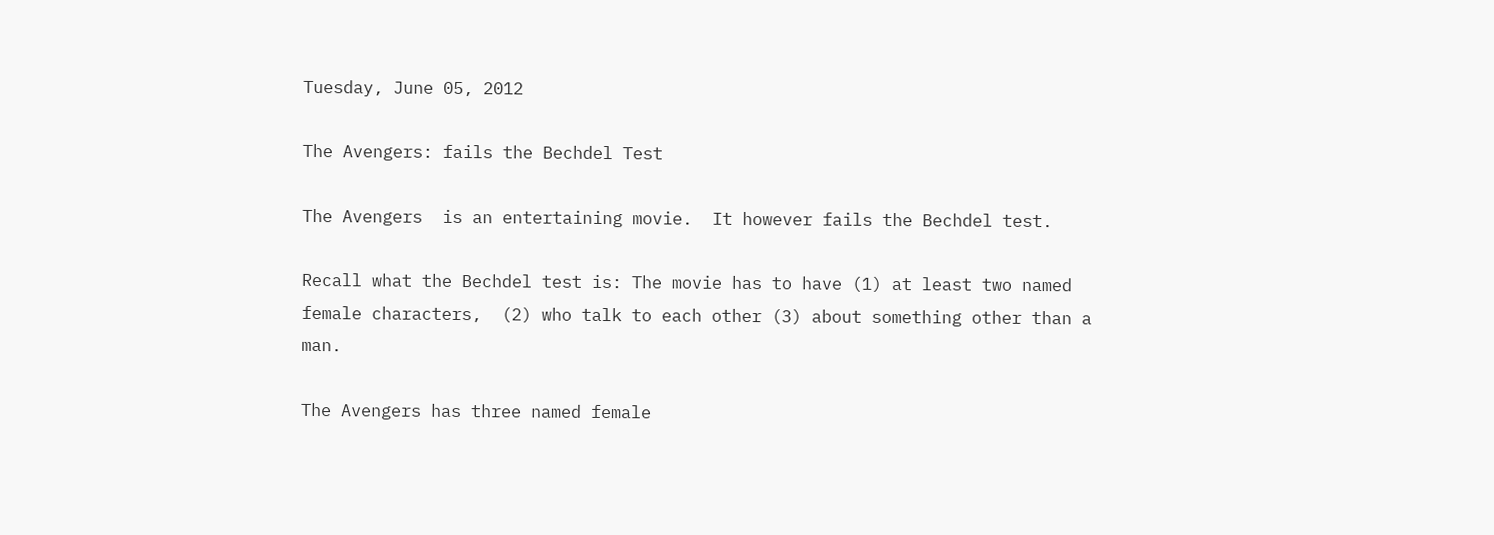Tuesday, June 05, 2012

The Avengers: fails the Bechdel Test

The Avengers  is an entertaining movie.  It however fails the Bechdel test.

Recall what the Bechdel test is: The movie has to have (1) at least two named female characters,  (2) who talk to each other (3) about something other than a man.

The Avengers has three named female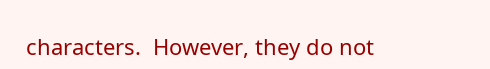characters.  However, they do not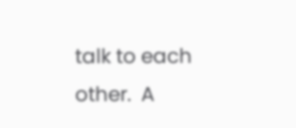talk to each other.  A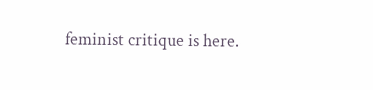feminist critique is here.